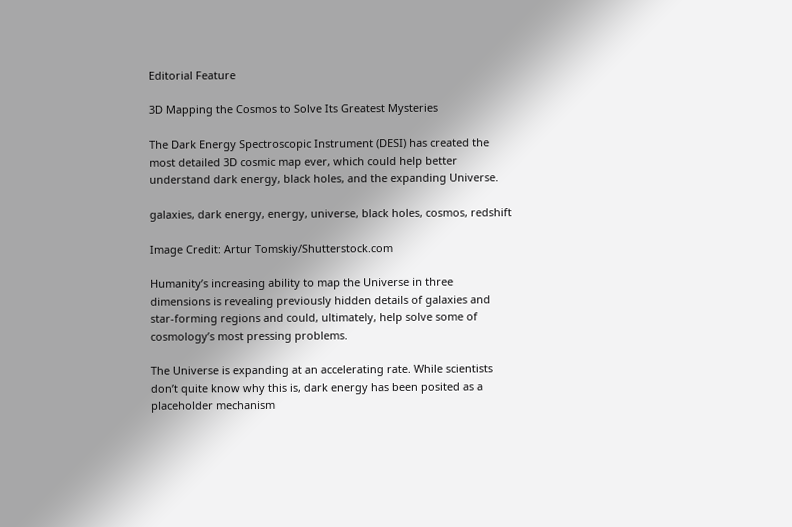Editorial Feature

3D Mapping the Cosmos to Solve Its Greatest Mysteries

The Dark Energy Spectroscopic Instrument (DESI) has created the most detailed 3D cosmic map ever, which could help better understand dark energy, black holes, and the expanding Universe.

galaxies, dark energy, energy, universe, black holes, cosmos, redshift

Image Credit: Artur Tomskiy/Shutterstock.com

Humanity’s increasing ability to map the Universe in three dimensions is revealing previously hidden details of galaxies and star-forming regions and could, ultimately, help solve some of cosmology’s most pressing problems.

The Universe is expanding at an accelerating rate. While scientists don’t quite know why this is, dark energy has been posited as a placeholder mechanism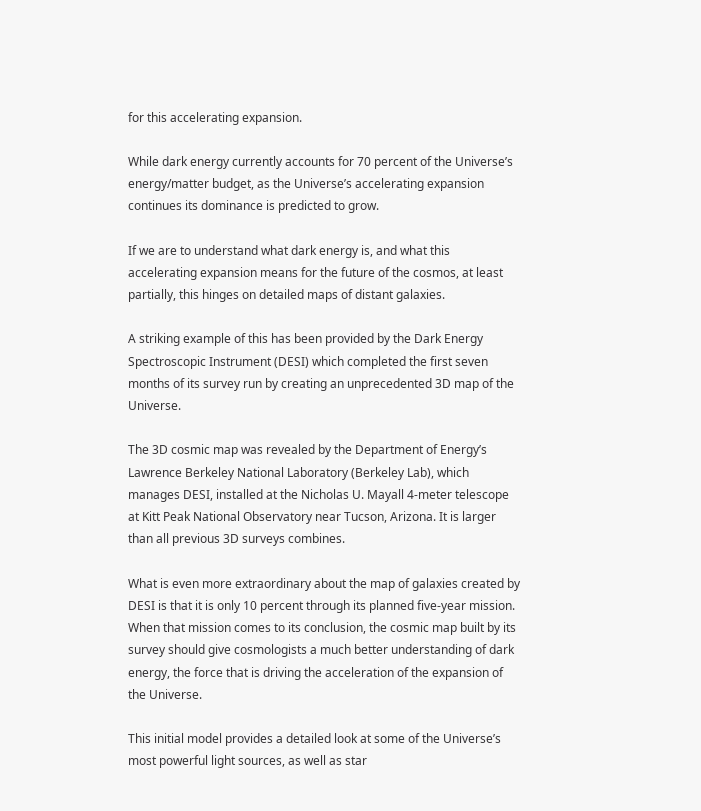for this accelerating expansion.

While dark energy currently accounts for 70 percent of the Universe’s energy/matter budget, as the Universe’s accelerating expansion continues its dominance is predicted to grow.

If we are to understand what dark energy is, and what this accelerating expansion means for the future of the cosmos, at least partially, this hinges on detailed maps of distant galaxies.

A striking example of this has been provided by the Dark Energy Spectroscopic Instrument (DESI) which completed the first seven months of its survey run by creating an unprecedented 3D map of the Universe.

The 3D cosmic map was revealed by the Department of Energy’s Lawrence Berkeley National Laboratory (Berkeley Lab), which manages DESI, installed at the Nicholas U. Mayall 4-meter telescope at Kitt Peak National Observatory near Tucson, Arizona. It is larger than all previous 3D surveys combines.

What is even more extraordinary about the map of galaxies created by DESI is that it is only 10 percent through its planned five-year mission. When that mission comes to its conclusion, the cosmic map built by its survey should give cosmologists a much better understanding of dark energy, the force that is driving the acceleration of the expansion of the Universe.

This initial model provides a detailed look at some of the Universe’s most powerful light sources, as well as star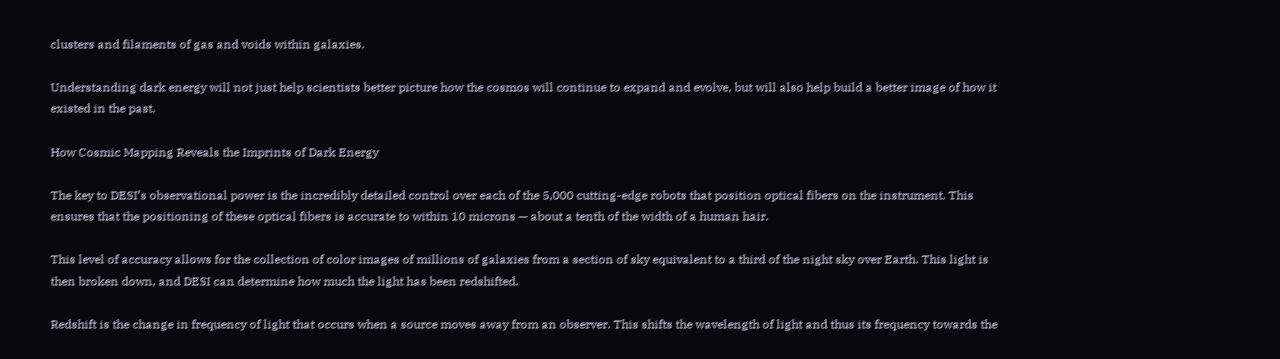clusters and filaments of gas and voids within galaxies.

Understanding dark energy will not just help scientists better picture how the cosmos will continue to expand and evolve, but will also help build a better image of how it existed in the past.

How Cosmic Mapping Reveals the Imprints of Dark Energy

The key to DESI’s observational power is the incredibly detailed control over each of the 5,000 cutting-edge robots that position optical fibers on the instrument. This ensures that the positioning of these optical fibers is accurate to within 10 microns — about a tenth of the width of a human hair.

This level of accuracy allows for the collection of color images of millions of galaxies from a section of sky equivalent to a third of the night sky over Earth. This light is then broken down, and DESI can determine how much the light has been redshifted.

Redshift is the change in frequency of light that occurs when a source moves away from an observer. This shifts the wavelength of light and thus its frequency towards the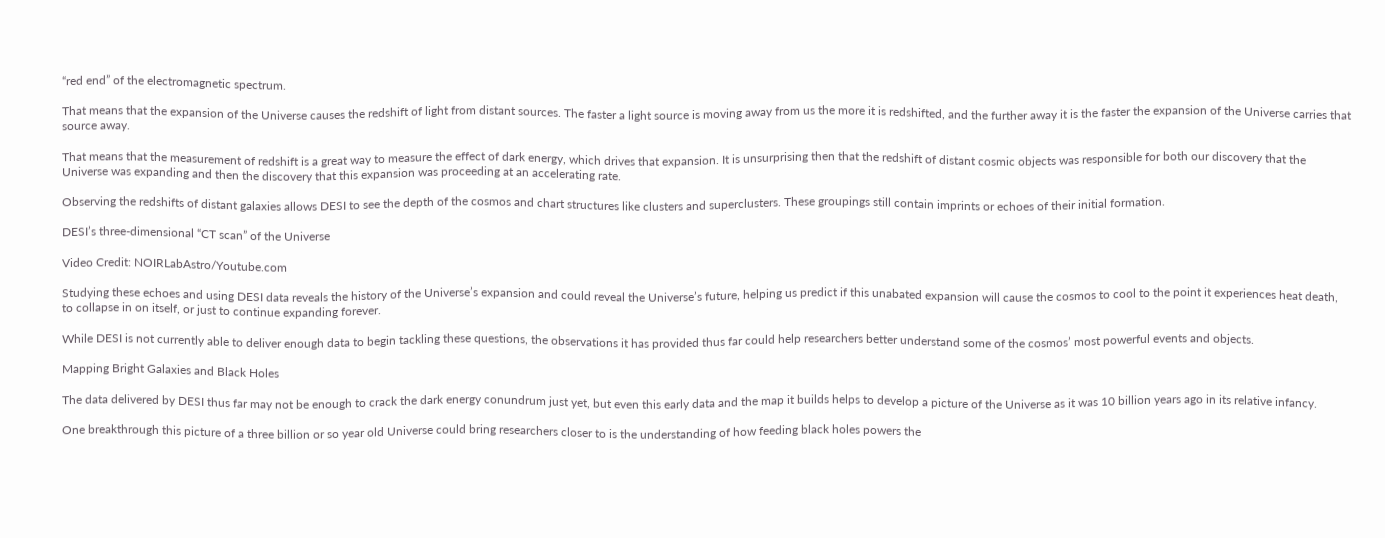“red end” of the electromagnetic spectrum.

That means that the expansion of the Universe causes the redshift of light from distant sources. The faster a light source is moving away from us the more it is redshifted, and the further away it is the faster the expansion of the Universe carries that source away.

That means that the measurement of redshift is a great way to measure the effect of dark energy, which drives that expansion. It is unsurprising then that the redshift of distant cosmic objects was responsible for both our discovery that the Universe was expanding and then the discovery that this expansion was proceeding at an accelerating rate.

Observing the redshifts of distant galaxies allows DESI to see the depth of the cosmos and chart structures like clusters and superclusters. These groupings still contain imprints or echoes of their initial formation.

DESI’s three-dimensional “CT scan” of the Universe

Video Credit: NOIRLabAstro/Youtube.com

Studying these echoes and using DESI data reveals the history of the Universe’s expansion and could reveal the Universe’s future, helping us predict if this unabated expansion will cause the cosmos to cool to the point it experiences heat death, to collapse in on itself, or just to continue expanding forever.

While DESI is not currently able to deliver enough data to begin tackling these questions, the observations it has provided thus far could help researchers better understand some of the cosmos’ most powerful events and objects.

Mapping Bright Galaxies and Black Holes

The data delivered by DESI thus far may not be enough to crack the dark energy conundrum just yet, but even this early data and the map it builds helps to develop a picture of the Universe as it was 10 billion years ago in its relative infancy.

One breakthrough this picture of a three billion or so year old Universe could bring researchers closer to is the understanding of how feeding black holes powers the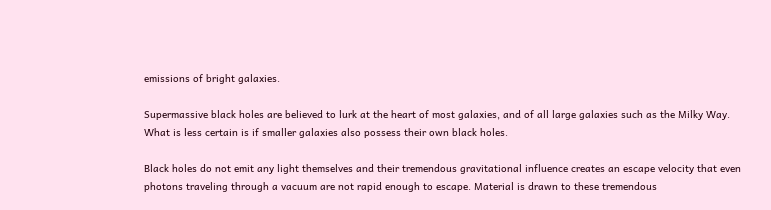emissions of bright galaxies.

Supermassive black holes are believed to lurk at the heart of most galaxies, and of all large galaxies such as the Milky Way. What is less certain is if smaller galaxies also possess their own black holes.

Black holes do not emit any light themselves and their tremendous gravitational influence creates an escape velocity that even photons traveling through a vacuum are not rapid enough to escape. Material is drawn to these tremendous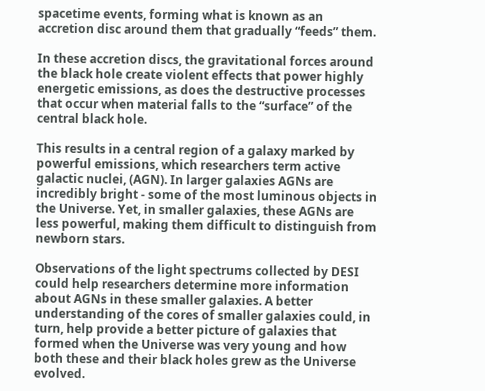spacetime events, forming what is known as an accretion disc around them that gradually “feeds” them.

In these accretion discs, the gravitational forces around the black hole create violent effects that power highly energetic emissions, as does the destructive processes that occur when material falls to the “surface” of the central black hole.

This results in a central region of a galaxy marked by powerful emissions, which researchers term active galactic nuclei, (AGN). In larger galaxies AGNs are incredibly bright - some of the most luminous objects in the Universe. Yet, in smaller galaxies, these AGNs are less powerful, making them difficult to distinguish from newborn stars.

Observations of the light spectrums collected by DESI could help researchers determine more information about AGNs in these smaller galaxies. A better understanding of the cores of smaller galaxies could, in turn, help provide a better picture of galaxies that formed when the Universe was very young and how both these and their black holes grew as the Universe evolved.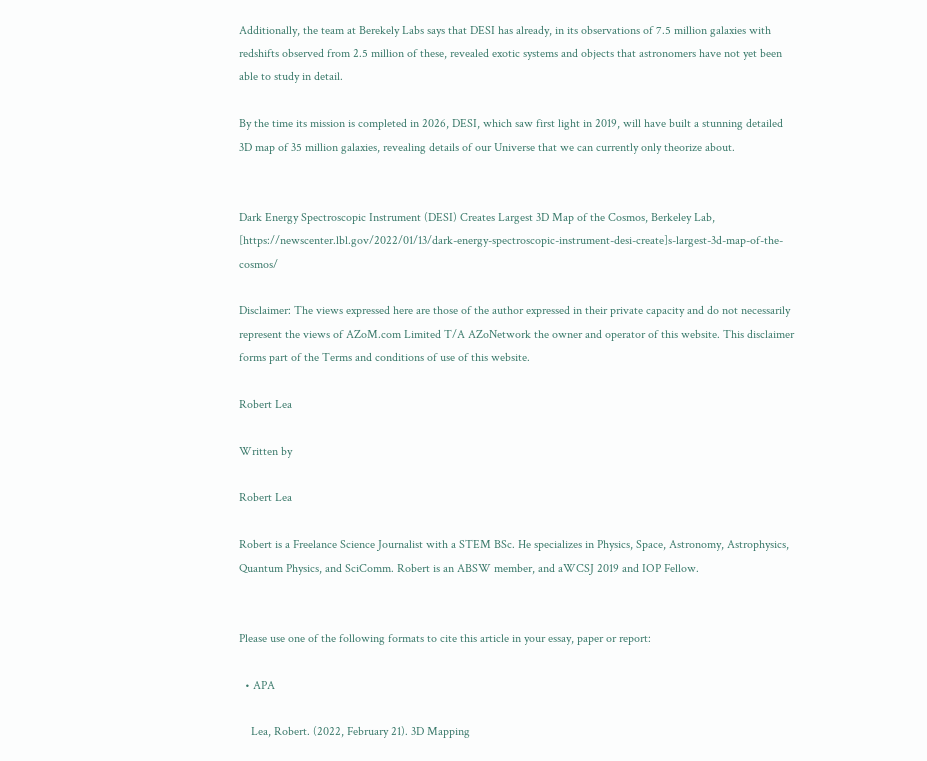Additionally, the team at Berekely Labs says that DESI has already, in its observations of 7.5 million galaxies with redshifts observed from 2.5 million of these, revealed exotic systems and objects that astronomers have not yet been able to study in detail.

By the time its mission is completed in 2026, DESI, which saw first light in 2019, will have built a stunning detailed 3D map of 35 million galaxies, revealing details of our Universe that we can currently only theorize about.


Dark Energy Spectroscopic Instrument (DESI) Creates Largest 3D Map of the Cosmos, Berkeley Lab, [https://newscenter.lbl.gov/2022/01/13/dark-energy-spectroscopic-instrument-desi-create]s-largest-3d-map-of-the-cosmos/

Disclaimer: The views expressed here are those of the author expressed in their private capacity and do not necessarily represent the views of AZoM.com Limited T/A AZoNetwork the owner and operator of this website. This disclaimer forms part of the Terms and conditions of use of this website.

Robert Lea

Written by

Robert Lea

Robert is a Freelance Science Journalist with a STEM BSc. He specializes in Physics, Space, Astronomy, Astrophysics, Quantum Physics, and SciComm. Robert is an ABSW member, and aWCSJ 2019 and IOP Fellow.


Please use one of the following formats to cite this article in your essay, paper or report:

  • APA

    Lea, Robert. (2022, February 21). 3D Mapping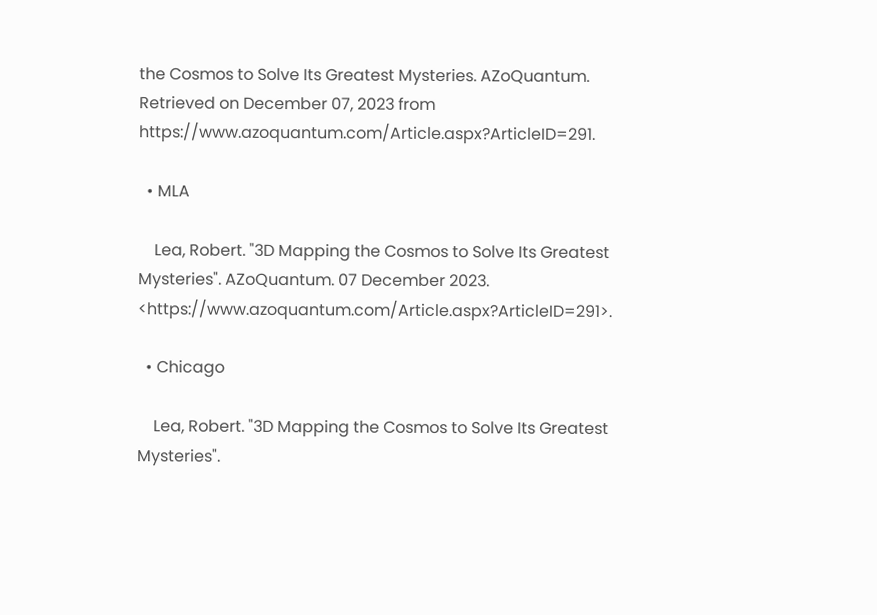the Cosmos to Solve Its Greatest Mysteries. AZoQuantum. Retrieved on December 07, 2023 from https://www.azoquantum.com/Article.aspx?ArticleID=291.

  • MLA

    Lea, Robert. "3D Mapping the Cosmos to Solve Its Greatest Mysteries". AZoQuantum. 07 December 2023. <https://www.azoquantum.com/Article.aspx?ArticleID=291>.

  • Chicago

    Lea, Robert. "3D Mapping the Cosmos to Solve Its Greatest Mysteries".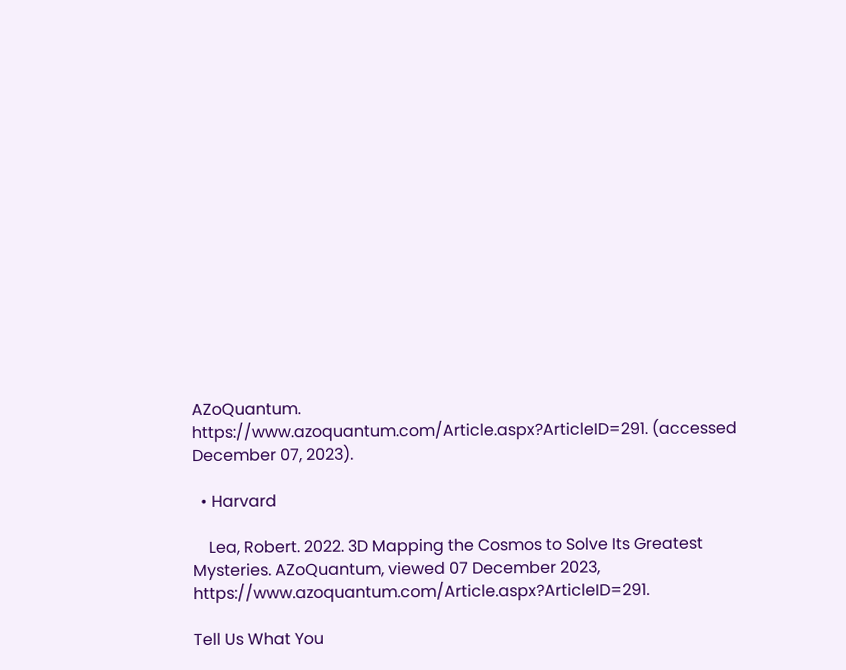AZoQuantum. https://www.azoquantum.com/Article.aspx?ArticleID=291. (accessed December 07, 2023).

  • Harvard

    Lea, Robert. 2022. 3D Mapping the Cosmos to Solve Its Greatest Mysteries. AZoQuantum, viewed 07 December 2023, https://www.azoquantum.com/Article.aspx?ArticleID=291.

Tell Us What You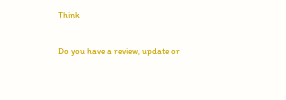Think

Do you have a review, update or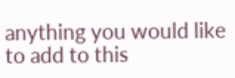anything you would like to add to this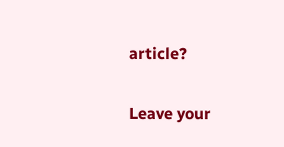article?

Leave your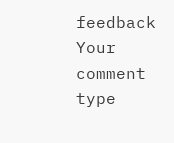feedback
Your comment type